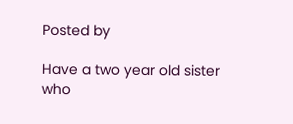Posted by

Have a two year old sister who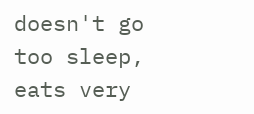doesn't go too sleep, eats very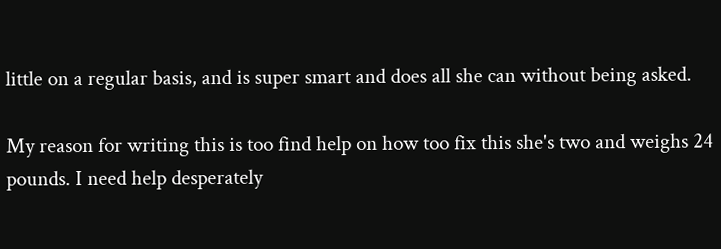little on a regular basis, and is super smart and does all she can without being asked.

My reason for writing this is too find help on how too fix this she's two and weighs 24 pounds. I need help desperately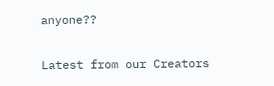anyone??

Latest from our Creators